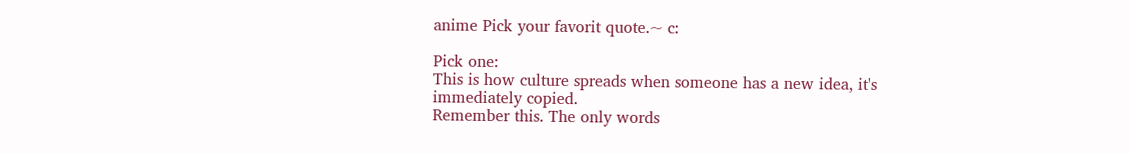anime Pick your favorit quote.~ c:

Pick one:
This is how culture spreads when someone has a new idea, it's immediately copied.
Remember this. The only words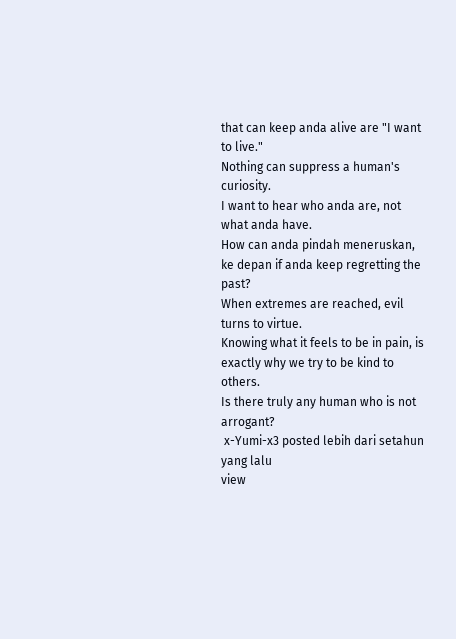that can keep anda alive are "I want to live."
Nothing can suppress a human's curiosity.
I want to hear who anda are, not what anda have.
How can anda pindah meneruskan, ke depan if anda keep regretting the past?
When extremes are reached, evil turns to virtue.
Knowing what it feels to be in pain, is exactly why we try to be kind to others.
Is there truly any human who is not arrogant?
 x-Yumi-x3 posted lebih dari setahun yang lalu
view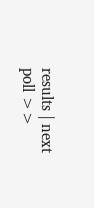results | next poll >>